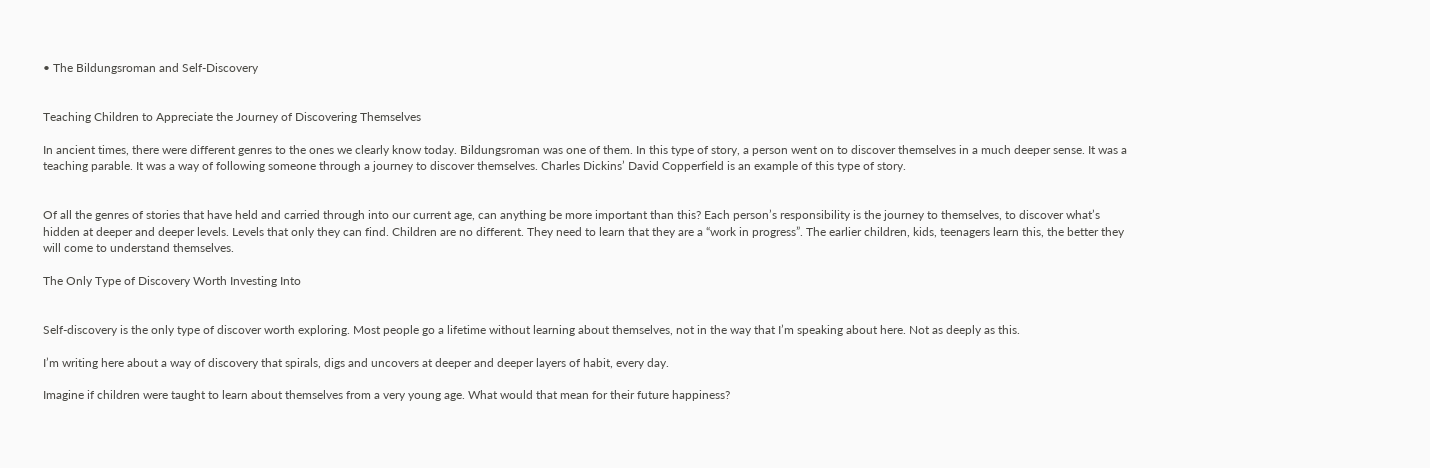• The Bildungsroman and Self-Discovery


Teaching Children to Appreciate the Journey of Discovering Themselves

In ancient times, there were different genres to the ones we clearly know today. Bildungsroman was one of them. In this type of story, a person went on to discover themselves in a much deeper sense. It was a teaching parable. It was a way of following someone through a journey to discover themselves. Charles Dickins’ David Copperfield is an example of this type of story.


Of all the genres of stories that have held and carried through into our current age, can anything be more important than this? Each person’s responsibility is the journey to themselves, to discover what’s hidden at deeper and deeper levels. Levels that only they can find. Children are no different. They need to learn that they are a “work in progress”. The earlier children, kids, teenagers learn this, the better they will come to understand themselves.

The Only Type of Discovery Worth Investing Into


Self-discovery is the only type of discover worth exploring. Most people go a lifetime without learning about themselves, not in the way that I’m speaking about here. Not as deeply as this.

I’m writing here about a way of discovery that spirals, digs and uncovers at deeper and deeper layers of habit, every day.

Imagine if children were taught to learn about themselves from a very young age. What would that mean for their future happiness?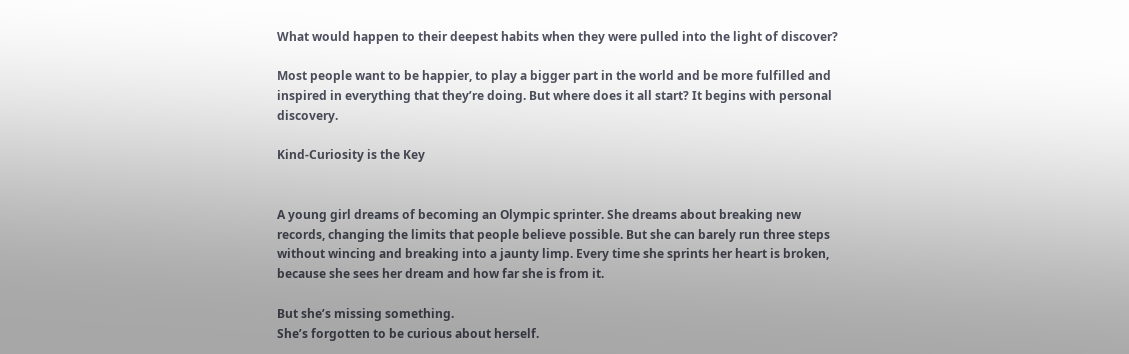What would happen to their deepest habits when they were pulled into the light of discover?

Most people want to be happier, to play a bigger part in the world and be more fulfilled and inspired in everything that they’re doing. But where does it all start? It begins with personal discovery.

Kind-Curiosity is the Key


A young girl dreams of becoming an Olympic sprinter. She dreams about breaking new records, changing the limits that people believe possible. But she can barely run three steps without wincing and breaking into a jaunty limp. Every time she sprints her heart is broken, because she sees her dream and how far she is from it.

But she’s missing something.
She’s forgotten to be curious about herself.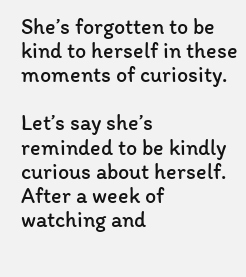She’s forgotten to be kind to herself in these moments of curiosity.

Let’s say she’s reminded to be kindly curious about herself. After a week of watching and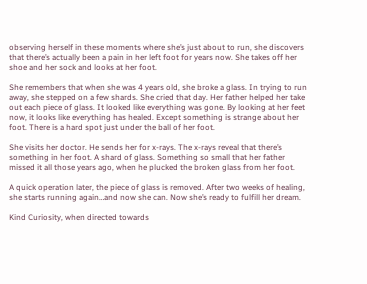observing herself in these moments where she’s just about to run, she discovers that there’s actually been a pain in her left foot for years now. She takes off her shoe and her sock and looks at her foot.

She remembers that when she was 4 years old, she broke a glass. In trying to run away, she stepped on a few shards. She cried that day. Her father helped her take out each piece of glass. It looked like everything was gone. By looking at her feet now, it looks like everything has healed. Except something is strange about her foot. There is a hard spot just under the ball of her foot.

She visits her doctor. He sends her for x-rays. The x-rays reveal that there’s something in her foot. A shard of glass. Something so small that her father missed it all those years ago, when he plucked the broken glass from her foot.

A quick operation later, the piece of glass is removed. After two weeks of healing, she starts running again…and now she can. Now she’s ready to fulfill her dream.

Kind Curiosity, when directed towards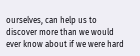ourselves, can help us to discover more than we would ever know about if we were hard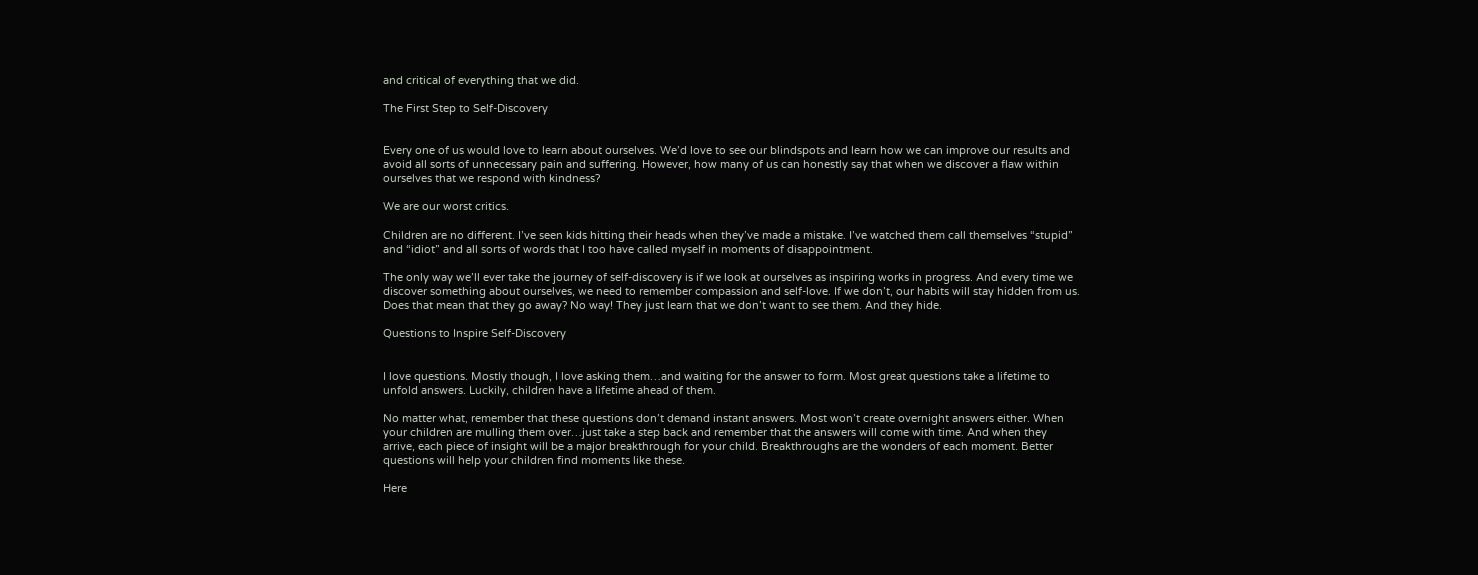and critical of everything that we did.

The First Step to Self-Discovery


Every one of us would love to learn about ourselves. We’d love to see our blindspots and learn how we can improve our results and avoid all sorts of unnecessary pain and suffering. However, how many of us can honestly say that when we discover a flaw within ourselves that we respond with kindness?

We are our worst critics.

Children are no different. I’ve seen kids hitting their heads when they’ve made a mistake. I’ve watched them call themselves “stupid” and “idiot” and all sorts of words that I too have called myself in moments of disappointment.

The only way we’ll ever take the journey of self-discovery is if we look at ourselves as inspiring works in progress. And every time we discover something about ourselves, we need to remember compassion and self-love. If we don’t, our habits will stay hidden from us. Does that mean that they go away? No way! They just learn that we don’t want to see them. And they hide.

Questions to Inspire Self-Discovery


I love questions. Mostly though, I love asking them…and waiting for the answer to form. Most great questions take a lifetime to unfold answers. Luckily, children have a lifetime ahead of them.

No matter what, remember that these questions don’t demand instant answers. Most won’t create overnight answers either. When your children are mulling them over…just take a step back and remember that the answers will come with time. And when they arrive, each piece of insight will be a major breakthrough for your child. Breakthroughs are the wonders of each moment. Better questions will help your children find moments like these.

Here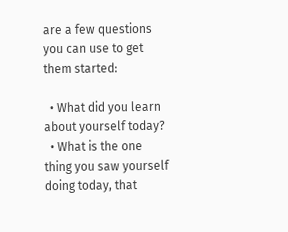are a few questions you can use to get them started:

  • What did you learn about yourself today?
  • What is the one thing you saw yourself doing today, that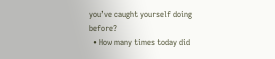you’ve caught yourself doing before?
  • How many times today did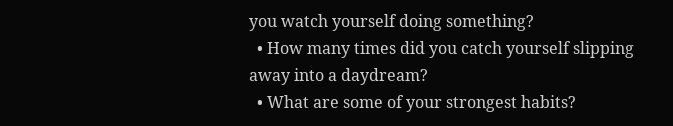you watch yourself doing something?
  • How many times did you catch yourself slipping away into a daydream?
  • What are some of your strongest habits?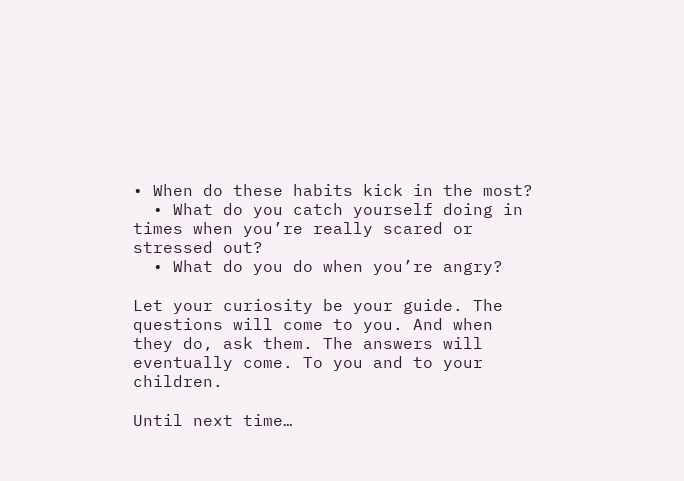• When do these habits kick in the most?
  • What do you catch yourself doing in times when you’re really scared or stressed out?
  • What do you do when you’re angry?

Let your curiosity be your guide. The questions will come to you. And when they do, ask them. The answers will eventually come. To you and to your children.

Until next time…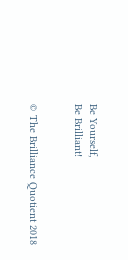Be Yourself,
Be Brilliant!


© The Brilliance Quotient 2018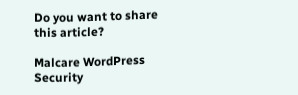Do you want to share this article?

Malcare WordPress Security